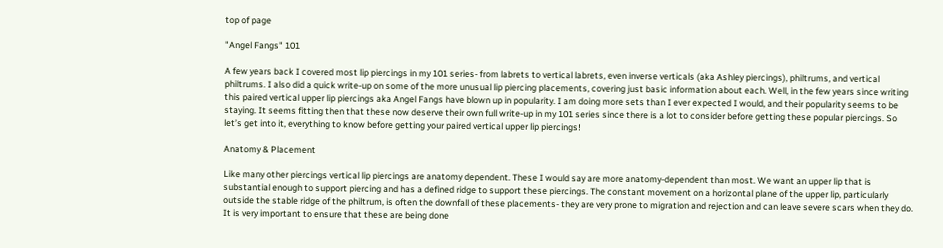top of page

"Angel Fangs" 101

A few years back I covered most lip piercings in my 101 series- from labrets to vertical labrets, even inverse verticals (aka Ashley piercings), philtrums, and vertical philtrums. I also did a quick write-up on some of the more unusual lip piercing placements, covering just basic information about each. Well, in the few years since writing this paired vertical upper lip piercings aka Angel Fangs have blown up in popularity. I am doing more sets than I ever expected I would, and their popularity seems to be staying. It seems fitting then that these now deserve their own full write-up in my 101 series since there is a lot to consider before getting these popular piercings. So let’s get into it, everything to know before getting your paired vertical upper lip piercings!

Anatomy & Placement

Like many other piercings vertical lip piercings are anatomy dependent. These I would say are more anatomy-dependent than most. We want an upper lip that is substantial enough to support piercing and has a defined ridge to support these piercings. The constant movement on a horizontal plane of the upper lip, particularly outside the stable ridge of the philtrum, is often the downfall of these placements- they are very prone to migration and rejection and can leave severe scars when they do. It is very important to ensure that these are being done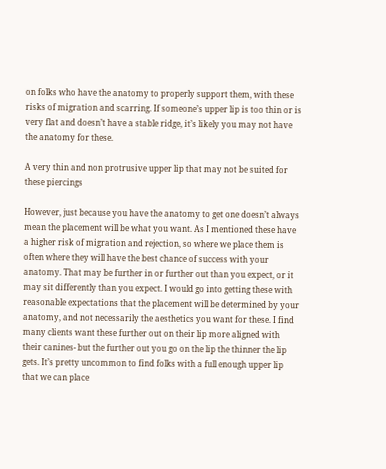on folks who have the anatomy to properly support them, with these risks of migration and scarring. If someone’s upper lip is too thin or is very flat and doesn’t have a stable ridge, it’s likely you may not have the anatomy for these.

A very thin and non protrusive upper lip that may not be suited for these piercings

However, just because you have the anatomy to get one doesn’t always mean the placement will be what you want. As I mentioned these have a higher risk of migration and rejection, so where we place them is often where they will have the best chance of success with your anatomy. That may be further in or further out than you expect, or it may sit differently than you expect. I would go into getting these with reasonable expectations that the placement will be determined by your anatomy, and not necessarily the aesthetics you want for these. I find many clients want these further out on their lip more aligned with their canines- but the further out you go on the lip the thinner the lip gets. It’s pretty uncommon to find folks with a full enough upper lip that we can place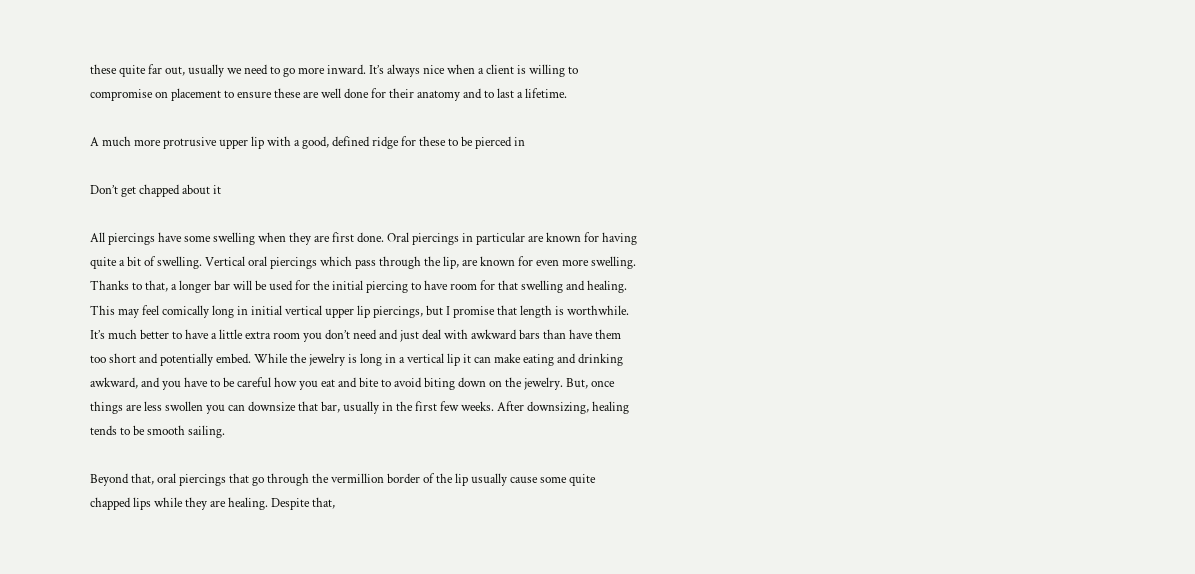these quite far out, usually we need to go more inward. It’s always nice when a client is willing to compromise on placement to ensure these are well done for their anatomy and to last a lifetime.

A much more protrusive upper lip with a good, defined ridge for these to be pierced in

Don’t get chapped about it

All piercings have some swelling when they are first done. Oral piercings in particular are known for having quite a bit of swelling. Vertical oral piercings which pass through the lip, are known for even more swelling. Thanks to that, a longer bar will be used for the initial piercing to have room for that swelling and healing. This may feel comically long in initial vertical upper lip piercings, but I promise that length is worthwhile. It’s much better to have a little extra room you don’t need and just deal with awkward bars than have them too short and potentially embed. While the jewelry is long in a vertical lip it can make eating and drinking awkward, and you have to be careful how you eat and bite to avoid biting down on the jewelry. But, once things are less swollen you can downsize that bar, usually in the first few weeks. After downsizing, healing tends to be smooth sailing.

Beyond that, oral piercings that go through the vermillion border of the lip usually cause some quite chapped lips while they are healing. Despite that,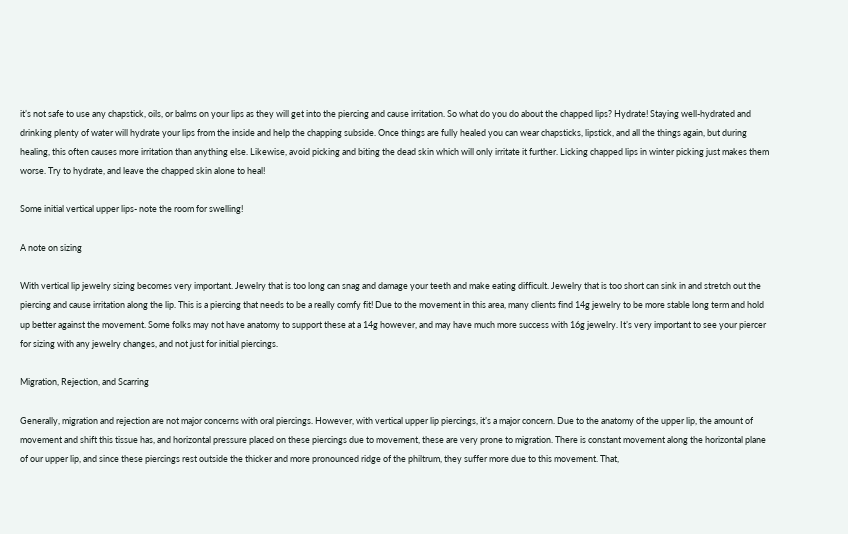it’s not safe to use any chapstick, oils, or balms on your lips as they will get into the piercing and cause irritation. So what do you do about the chapped lips? Hydrate! Staying well-hydrated and drinking plenty of water will hydrate your lips from the inside and help the chapping subside. Once things are fully healed you can wear chapsticks, lipstick, and all the things again, but during healing, this often causes more irritation than anything else. Likewise, avoid picking and biting the dead skin which will only irritate it further. Licking chapped lips in winter picking just makes them worse. Try to hydrate, and leave the chapped skin alone to heal!

Some initial vertical upper lips- note the room for swelling!

A note on sizing

With vertical lip jewelry sizing becomes very important. Jewelry that is too long can snag and damage your teeth and make eating difficult. Jewelry that is too short can sink in and stretch out the piercing and cause irritation along the lip. This is a piercing that needs to be a really comfy fit! Due to the movement in this area, many clients find 14g jewelry to be more stable long term and hold up better against the movement. Some folks may not have anatomy to support these at a 14g however, and may have much more success with 16g jewelry. It’s very important to see your piercer for sizing with any jewelry changes, and not just for initial piercings.

Migration, Rejection, and Scarring

Generally, migration and rejection are not major concerns with oral piercings. However, with vertical upper lip piercings, it’s a major concern. Due to the anatomy of the upper lip, the amount of movement and shift this tissue has, and horizontal pressure placed on these piercings due to movement, these are very prone to migration. There is constant movement along the horizontal plane of our upper lip, and since these piercings rest outside the thicker and more pronounced ridge of the philtrum, they suffer more due to this movement. That,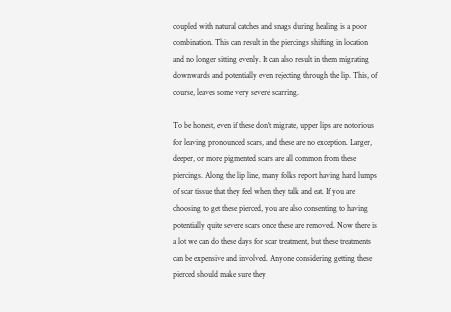coupled with natural catches and snags during healing is a poor combination. This can result in the piercings shifting in location and no longer sitting evenly. It can also result in them migrating downwards and potentially even rejecting through the lip. This, of course, leaves some very severe scarring.

To be honest, even if these don’t migrate, upper lips are notorious for leaving pronounced scars, and these are no exception. Larger, deeper, or more pigmented scars are all common from these piercings. Along the lip line, many folks report having hard lumps of scar tissue that they feel when they talk and eat. If you are choosing to get these pierced, you are also consenting to having potentially quite severe scars once these are removed. Now there is a lot we can do these days for scar treatment, but these treatments can be expensive and involved. Anyone considering getting these pierced should make sure they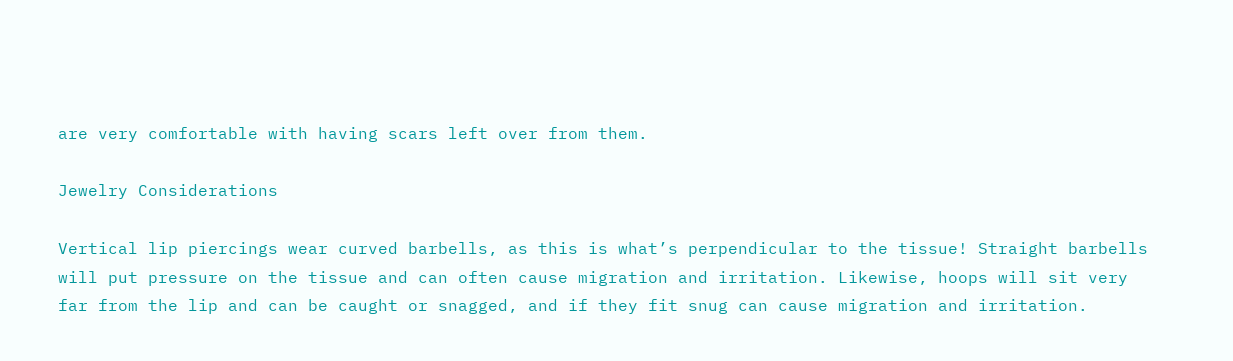are very comfortable with having scars left over from them.

Jewelry Considerations

Vertical lip piercings wear curved barbells, as this is what’s perpendicular to the tissue! Straight barbells will put pressure on the tissue and can often cause migration and irritation. Likewise, hoops will sit very far from the lip and can be caught or snagged, and if they fit snug can cause migration and irritation.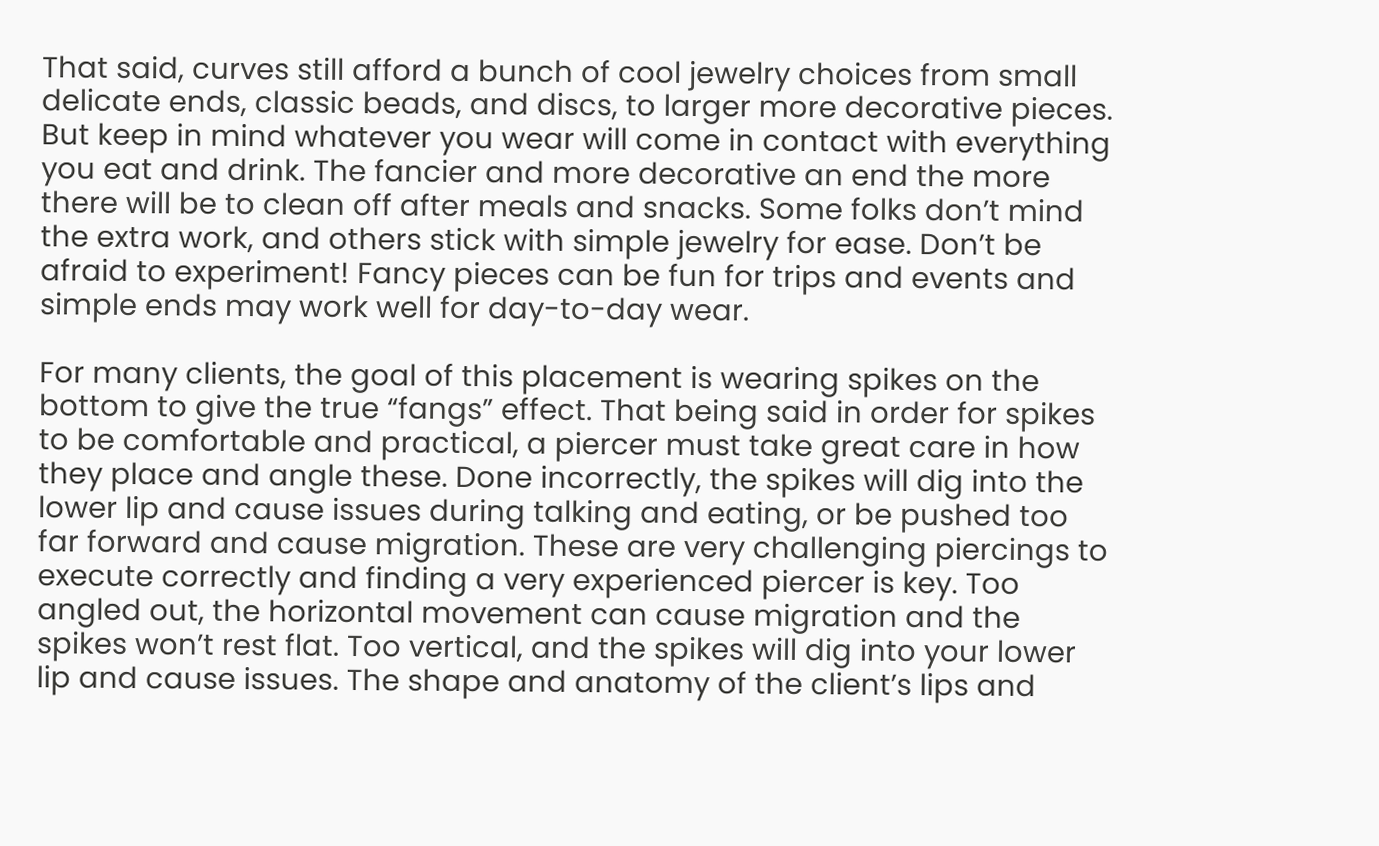That said, curves still afford a bunch of cool jewelry choices from small delicate ends, classic beads, and discs, to larger more decorative pieces. But keep in mind whatever you wear will come in contact with everything you eat and drink. The fancier and more decorative an end the more there will be to clean off after meals and snacks. Some folks don’t mind the extra work, and others stick with simple jewelry for ease. Don’t be afraid to experiment! Fancy pieces can be fun for trips and events and simple ends may work well for day-to-day wear.

For many clients, the goal of this placement is wearing spikes on the bottom to give the true “fangs” effect. That being said in order for spikes to be comfortable and practical, a piercer must take great care in how they place and angle these. Done incorrectly, the spikes will dig into the lower lip and cause issues during talking and eating, or be pushed too far forward and cause migration. These are very challenging piercings to execute correctly and finding a very experienced piercer is key. Too angled out, the horizontal movement can cause migration and the spikes won’t rest flat. Too vertical, and the spikes will dig into your lower lip and cause issues. The shape and anatomy of the client’s lips and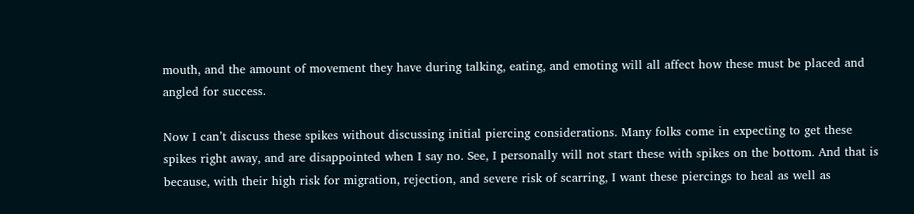mouth, and the amount of movement they have during talking, eating, and emoting will all affect how these must be placed and angled for success.

Now I can’t discuss these spikes without discussing initial piercing considerations. Many folks come in expecting to get these spikes right away, and are disappointed when I say no. See, I personally will not start these with spikes on the bottom. And that is because, with their high risk for migration, rejection, and severe risk of scarring, I want these piercings to heal as well as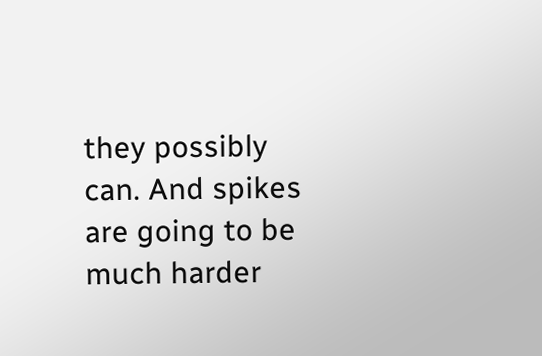they possibly can. And spikes are going to be much harder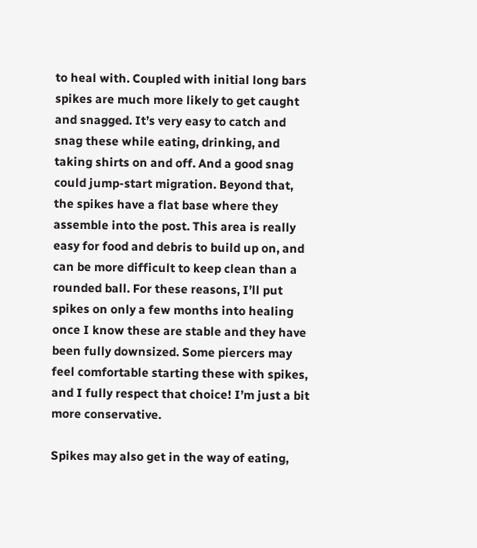to heal with. Coupled with initial long bars spikes are much more likely to get caught and snagged. It’s very easy to catch and snag these while eating, drinking, and taking shirts on and off. And a good snag could jump-start migration. Beyond that, the spikes have a flat base where they assemble into the post. This area is really easy for food and debris to build up on, and can be more difficult to keep clean than a rounded ball. For these reasons, I’ll put spikes on only a few months into healing once I know these are stable and they have been fully downsized. Some piercers may feel comfortable starting these with spikes, and I fully respect that choice! I’m just a bit more conservative.

Spikes may also get in the way of eating,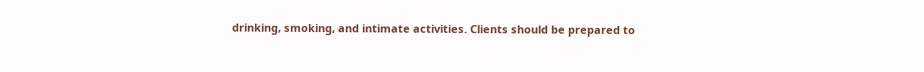drinking, smoking, and intimate activities. Clients should be prepared to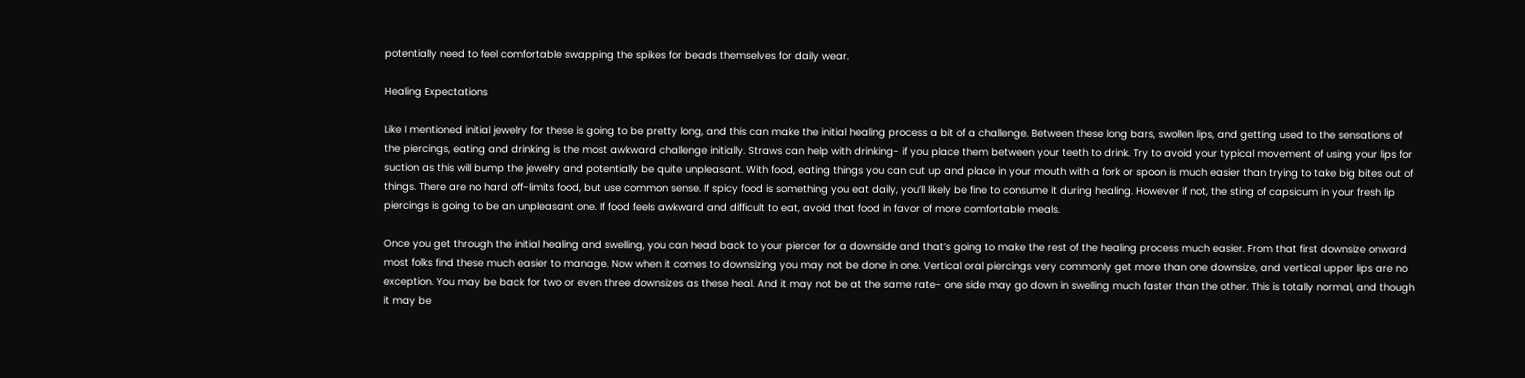potentially need to feel comfortable swapping the spikes for beads themselves for daily wear.

Healing Expectations

Like I mentioned initial jewelry for these is going to be pretty long, and this can make the initial healing process a bit of a challenge. Between these long bars, swollen lips, and getting used to the sensations of the piercings, eating and drinking is the most awkward challenge initially. Straws can help with drinking- if you place them between your teeth to drink. Try to avoid your typical movement of using your lips for suction as this will bump the jewelry and potentially be quite unpleasant. With food, eating things you can cut up and place in your mouth with a fork or spoon is much easier than trying to take big bites out of things. There are no hard off-limits food, but use common sense. If spicy food is something you eat daily, you’ll likely be fine to consume it during healing. However if not, the sting of capsicum in your fresh lip piercings is going to be an unpleasant one. If food feels awkward and difficult to eat, avoid that food in favor of more comfortable meals.

Once you get through the initial healing and swelling, you can head back to your piercer for a downside and that’s going to make the rest of the healing process much easier. From that first downsize onward most folks find these much easier to manage. Now when it comes to downsizing you may not be done in one. Vertical oral piercings very commonly get more than one downsize, and vertical upper lips are no exception. You may be back for two or even three downsizes as these heal. And it may not be at the same rate- one side may go down in swelling much faster than the other. This is totally normal, and though it may be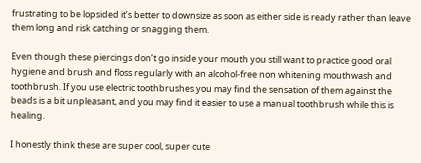frustrating to be lopsided it’s better to downsize as soon as either side is ready rather than leave them long and risk catching or snagging them.

Even though these piercings don’t go inside your mouth you still want to practice good oral hygiene and brush and floss regularly with an alcohol-free non whitening mouthwash and toothbrush. If you use electric toothbrushes you may find the sensation of them against the beads is a bit unpleasant, and you may find it easier to use a manual toothbrush while this is healing.

I honestly think these are super cool, super cute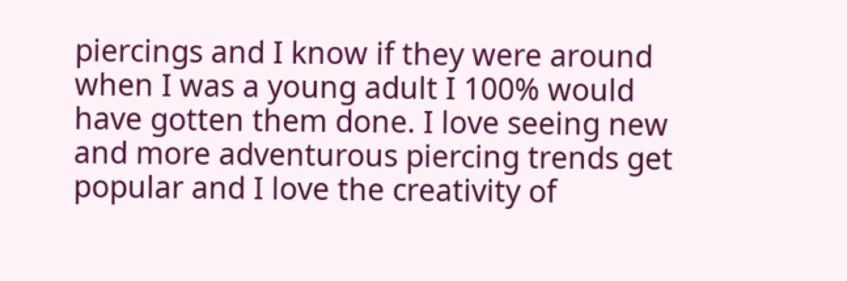piercings and I know if they were around when I was a young adult I 100% would have gotten them done. I love seeing new and more adventurous piercing trends get popular and I love the creativity of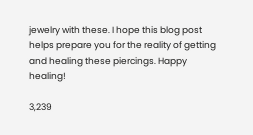jewelry with these. I hope this blog post helps prepare you for the reality of getting and healing these piercings. Happy healing!

3,239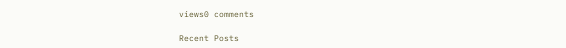views0 comments

Recent Posts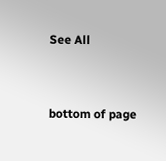See All


bottom of page